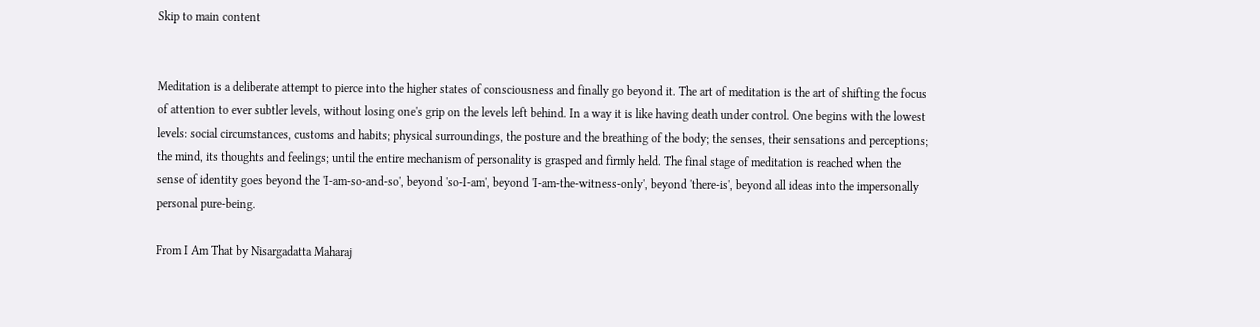Skip to main content


Meditation is a deliberate attempt to pierce into the higher states of consciousness and finally go beyond it. The art of meditation is the art of shifting the focus of attention to ever subtler levels, without losing one's grip on the levels left behind. In a way it is like having death under control. One begins with the lowest levels: social circumstances, customs and habits; physical surroundings, the posture and the breathing of the body; the senses, their sensations and perceptions; the mind, its thoughts and feelings; until the entire mechanism of personality is grasped and firmly held. The final stage of meditation is reached when the sense of identity goes beyond the 'I-am-so-and-so', beyond 'so-I-am', beyond 'I-am-the-witness-only', beyond 'there-is', beyond all ideas into the impersonally personal pure-being.

From I Am That by Nisargadatta Maharaj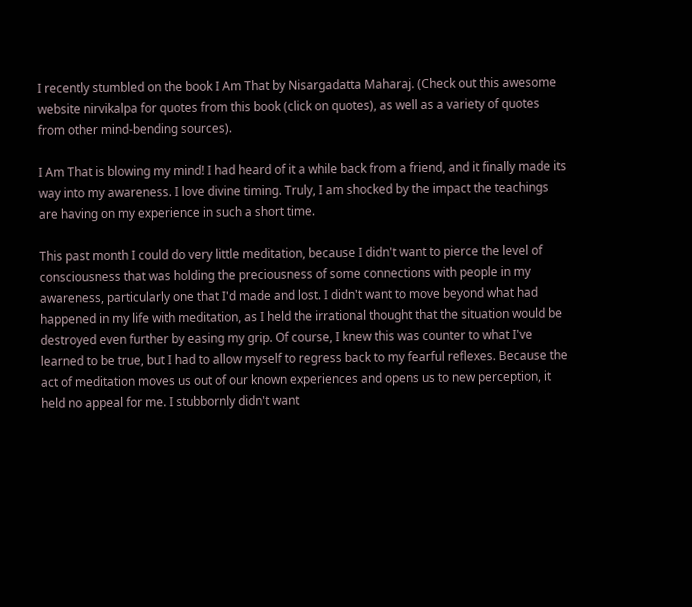I recently stumbled on the book I Am That by Nisargadatta Maharaj. (Check out this awesome website nirvikalpa for quotes from this book (click on quotes), as well as a variety of quotes from other mind-bending sources).

I Am That is blowing my mind! I had heard of it a while back from a friend, and it finally made its way into my awareness. I love divine timing. Truly, I am shocked by the impact the teachings are having on my experience in such a short time.

This past month I could do very little meditation, because I didn't want to pierce the level of consciousness that was holding the preciousness of some connections with people in my awareness, particularly one that I'd made and lost. I didn't want to move beyond what had happened in my life with meditation, as I held the irrational thought that the situation would be destroyed even further by easing my grip. Of course, I knew this was counter to what I've learned to be true, but I had to allow myself to regress back to my fearful reflexes. Because the act of meditation moves us out of our known experiences and opens us to new perception, it held no appeal for me. I stubbornly didn't want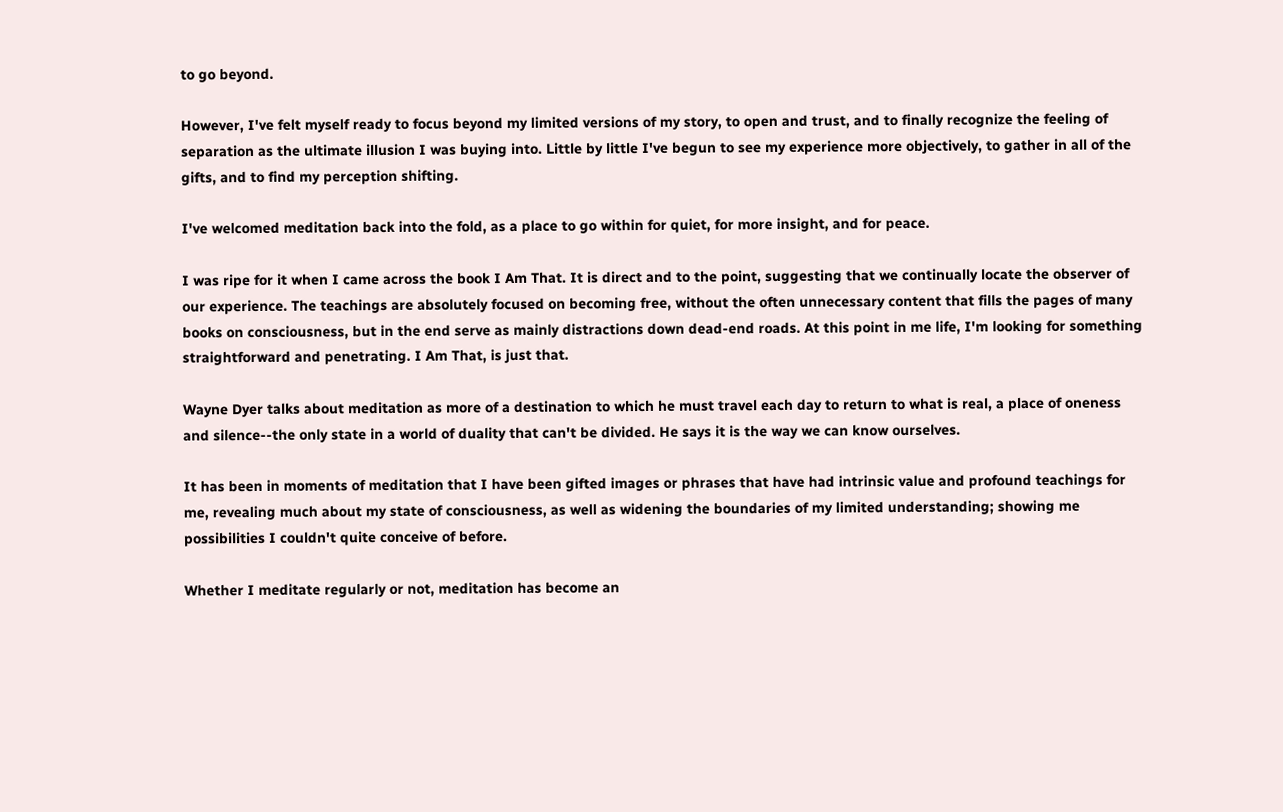to go beyond.

However, I've felt myself ready to focus beyond my limited versions of my story, to open and trust, and to finally recognize the feeling of separation as the ultimate illusion I was buying into. Little by little I've begun to see my experience more objectively, to gather in all of the gifts, and to find my perception shifting.

I've welcomed meditation back into the fold, as a place to go within for quiet, for more insight, and for peace.

I was ripe for it when I came across the book I Am That. It is direct and to the point, suggesting that we continually locate the observer of our experience. The teachings are absolutely focused on becoming free, without the often unnecessary content that fills the pages of many books on consciousness, but in the end serve as mainly distractions down dead-end roads. At this point in me life, I'm looking for something straightforward and penetrating. I Am That, is just that.

Wayne Dyer talks about meditation as more of a destination to which he must travel each day to return to what is real, a place of oneness and silence--the only state in a world of duality that can't be divided. He says it is the way we can know ourselves.

It has been in moments of meditation that I have been gifted images or phrases that have had intrinsic value and profound teachings for me, revealing much about my state of consciousness, as well as widening the boundaries of my limited understanding; showing me possibilities I couldn't quite conceive of before.

Whether I meditate regularly or not, meditation has become an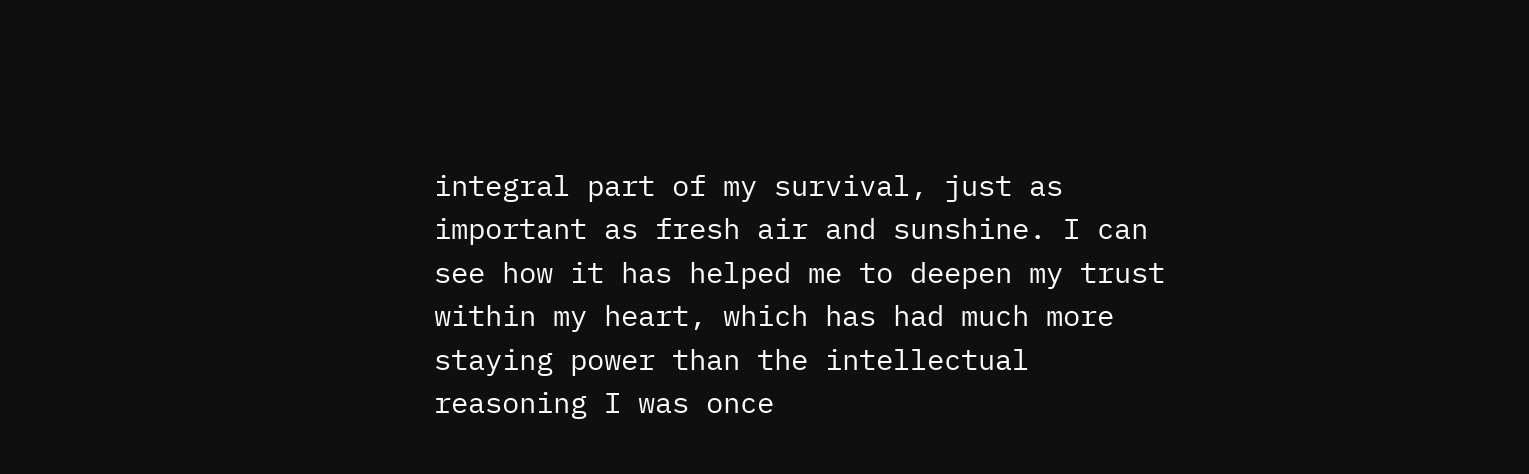integral part of my survival, just as important as fresh air and sunshine. I can see how it has helped me to deepen my trust within my heart, which has had much more staying power than the intellectual reasoning I was once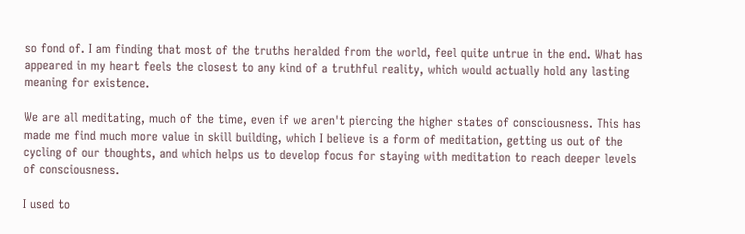so fond of. I am finding that most of the truths heralded from the world, feel quite untrue in the end. What has appeared in my heart feels the closest to any kind of a truthful reality, which would actually hold any lasting meaning for existence.

We are all meditating, much of the time, even if we aren't piercing the higher states of consciousness. This has made me find much more value in skill building, which I believe is a form of meditation, getting us out of the cycling of our thoughts, and which helps us to develop focus for staying with meditation to reach deeper levels of consciousness.

I used to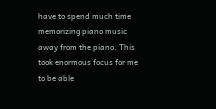have to spend much time memorizing piano music away from the piano. This took enormous focus for me to be able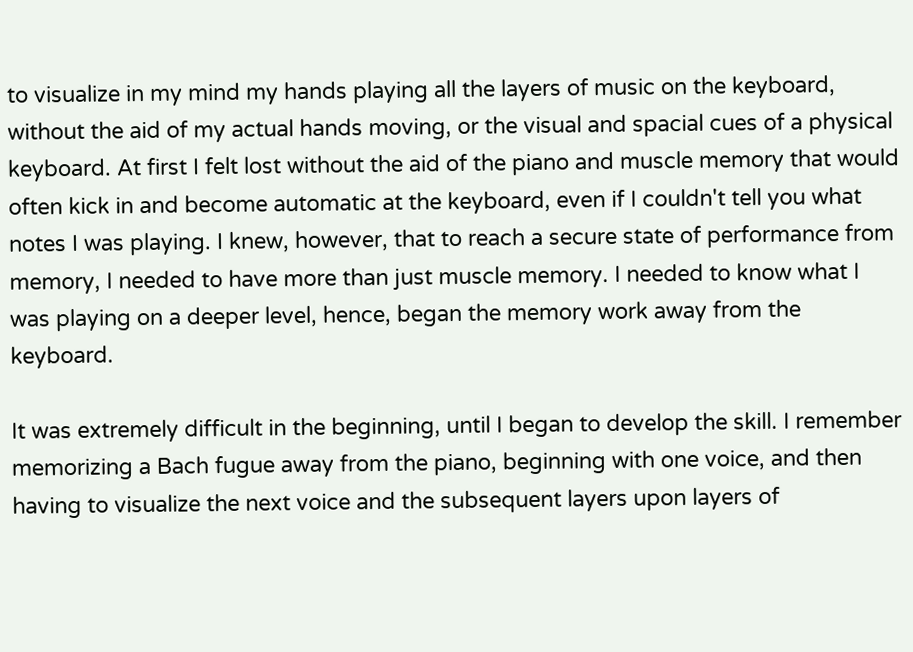to visualize in my mind my hands playing all the layers of music on the keyboard, without the aid of my actual hands moving, or the visual and spacial cues of a physical keyboard. At first I felt lost without the aid of the piano and muscle memory that would often kick in and become automatic at the keyboard, even if I couldn't tell you what notes I was playing. I knew, however, that to reach a secure state of performance from memory, I needed to have more than just muscle memory. I needed to know what I was playing on a deeper level, hence, began the memory work away from the keyboard.

It was extremely difficult in the beginning, until I began to develop the skill. I remember memorizing a Bach fugue away from the piano, beginning with one voice, and then having to visualize the next voice and the subsequent layers upon layers of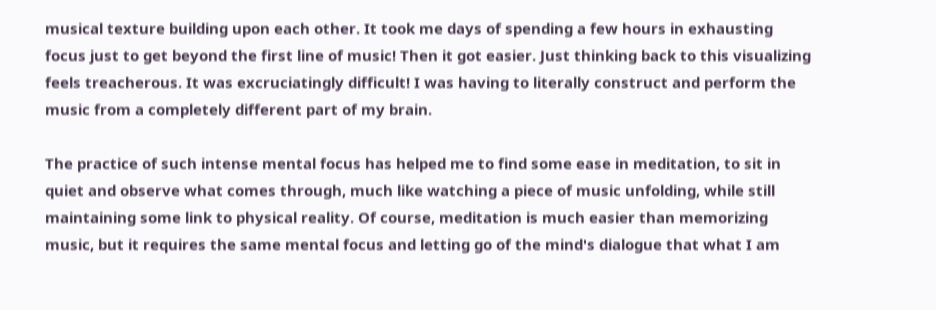musical texture building upon each other. It took me days of spending a few hours in exhausting focus just to get beyond the first line of music! Then it got easier. Just thinking back to this visualizing feels treacherous. It was excruciatingly difficult! I was having to literally construct and perform the music from a completely different part of my brain.

The practice of such intense mental focus has helped me to find some ease in meditation, to sit in quiet and observe what comes through, much like watching a piece of music unfolding, while still maintaining some link to physical reality. Of course, meditation is much easier than memorizing music, but it requires the same mental focus and letting go of the mind's dialogue that what I am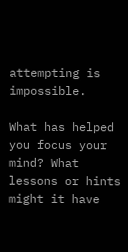attempting is impossible.

What has helped you focus your mind? What lessons or hints might it have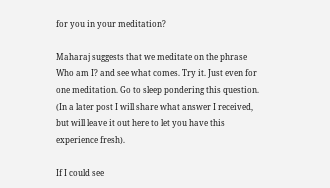for you in your meditation?

Maharaj suggests that we meditate on the phrase Who am I? and see what comes. Try it. Just even for one meditation. Go to sleep pondering this question. (In a later post I will share what answer I received, but will leave it out here to let you have this experience fresh).

If I could see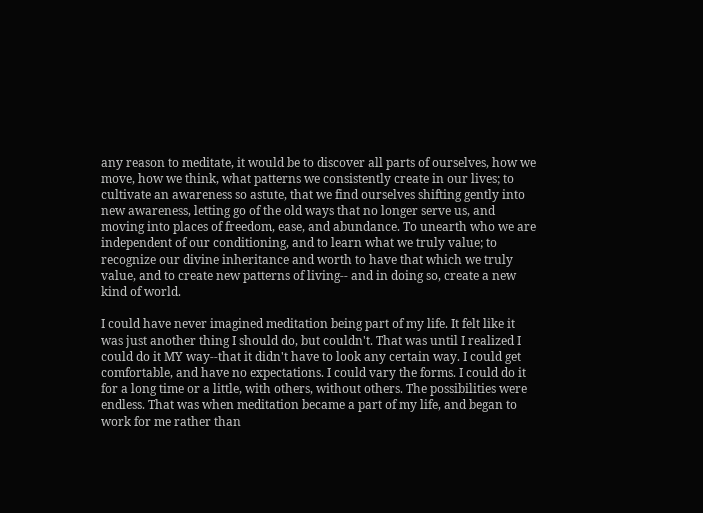any reason to meditate, it would be to discover all parts of ourselves, how we move, how we think, what patterns we consistently create in our lives; to cultivate an awareness so astute, that we find ourselves shifting gently into new awareness, letting go of the old ways that no longer serve us, and moving into places of freedom, ease, and abundance. To unearth who we are independent of our conditioning, and to learn what we truly value; to recognize our divine inheritance and worth to have that which we truly value, and to create new patterns of living-- and in doing so, create a new kind of world.

I could have never imagined meditation being part of my life. It felt like it was just another thing I should do, but couldn't. That was until I realized I could do it MY way--that it didn't have to look any certain way. I could get comfortable, and have no expectations. I could vary the forms. I could do it for a long time or a little, with others, without others. The possibilities were endless. That was when meditation became a part of my life, and began to work for me rather than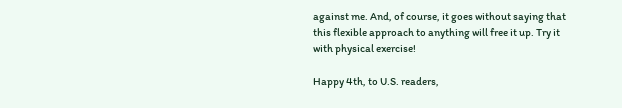against me. And, of course, it goes without saying that this flexible approach to anything will free it up. Try it with physical exercise!

Happy 4th, to U.S. readers,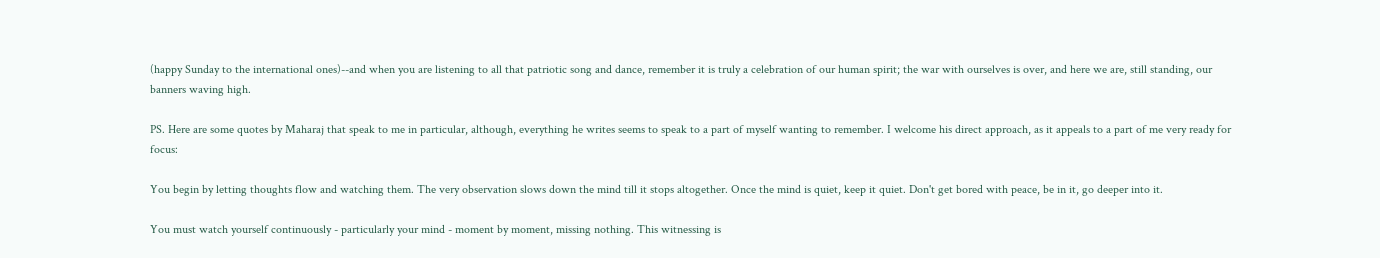(happy Sunday to the international ones)--and when you are listening to all that patriotic song and dance, remember it is truly a celebration of our human spirit; the war with ourselves is over, and here we are, still standing, our banners waving high.

PS. Here are some quotes by Maharaj that speak to me in particular, although, everything he writes seems to speak to a part of myself wanting to remember. I welcome his direct approach, as it appeals to a part of me very ready for focus:

You begin by letting thoughts flow and watching them. The very observation slows down the mind till it stops altogether. Once the mind is quiet, keep it quiet. Don't get bored with peace, be in it, go deeper into it.

You must watch yourself continuously - particularly your mind - moment by moment, missing nothing. This witnessing is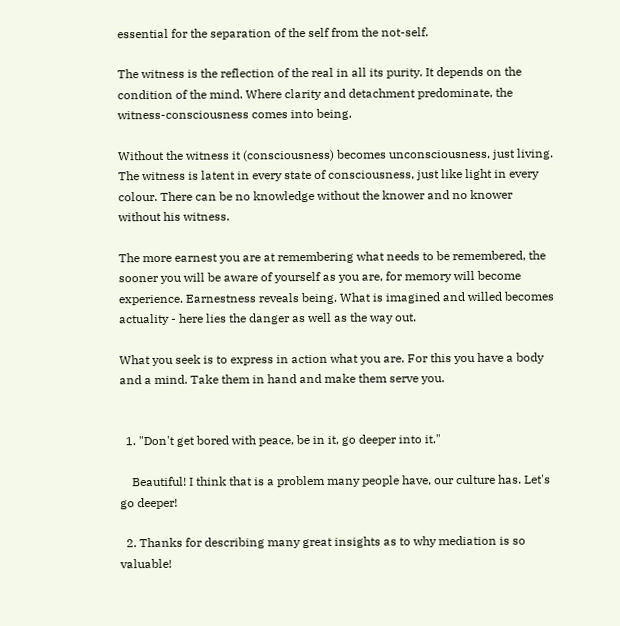essential for the separation of the self from the not-self.

The witness is the reflection of the real in all its purity. It depends on the condition of the mind. Where clarity and detachment predominate, the witness-consciousness comes into being.

Without the witness it (consciousness) becomes unconsciousness, just living. The witness is latent in every state of consciousness, just like light in every colour. There can be no knowledge without the knower and no knower without his witness.

The more earnest you are at remembering what needs to be remembered, the sooner you will be aware of yourself as you are, for memory will become experience. Earnestness reveals being. What is imagined and willed becomes actuality - here lies the danger as well as the way out.

What you seek is to express in action what you are. For this you have a body and a mind. Take them in hand and make them serve you.


  1. "Don't get bored with peace, be in it, go deeper into it."

    Beautiful! I think that is a problem many people have, our culture has. Let's go deeper!

  2. Thanks for describing many great insights as to why mediation is so valuable!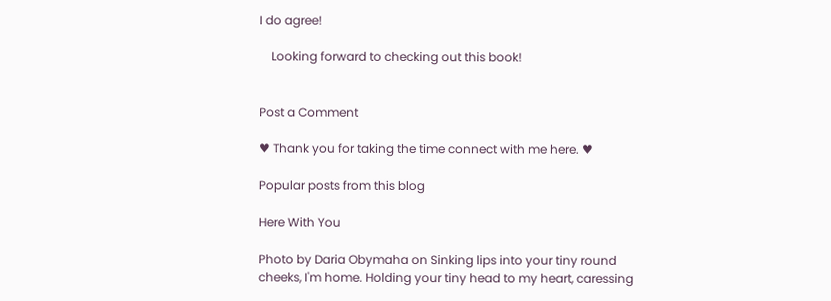I do agree!

    Looking forward to checking out this book!


Post a Comment

♥ Thank you for taking the time connect with me here. ♥

Popular posts from this blog

Here With You

Photo by Daria Obymaha on Sinking lips into your tiny round cheeks, I'm home. Holding your tiny head to my heart, caressing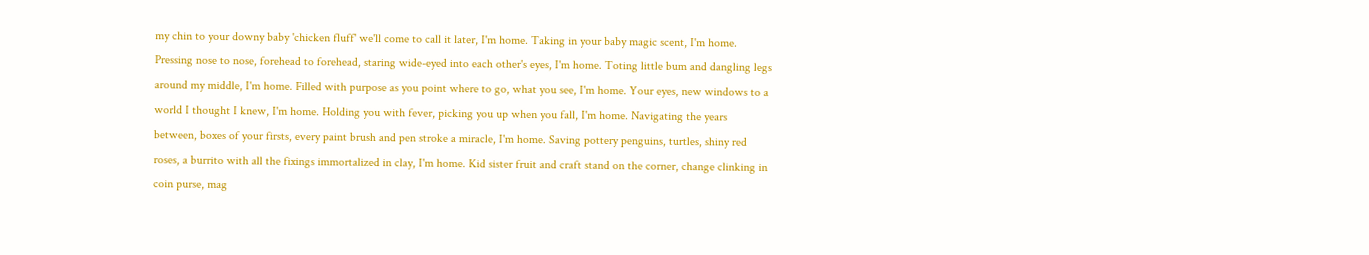my chin to your downy baby 'chicken fluff' we'll come to call it later, I'm home. Taking in your baby magic scent, I'm home. Pressing nose to nose, forehead to forehead, staring wide-eyed into each other's eyes, I'm home. Toting little bum and dangling legs around my middle, I'm home. Filled with purpose as you point where to go, what you see, I'm home. Your eyes, new windows to a world I thought I knew, I'm home. Holding you with fever, picking you up when you fall, I'm home. Navigating the years between, boxes of your firsts, every paint brush and pen stroke a miracle, I'm home. Saving pottery penguins, turtles, shiny red roses, a burrito with all the fixings immortalized in clay, I'm home. Kid sister fruit and craft stand on the corner, change clinking in coin purse, mag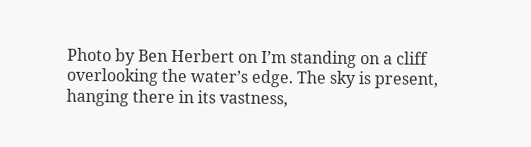Photo by Ben Herbert on I’m standing on a cliff overlooking the water’s edge. The sky is present, hanging there in its vastness,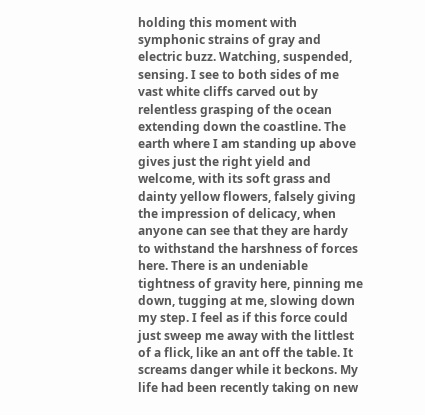holding this moment with symphonic strains of gray and electric buzz. Watching, suspended, sensing. I see to both sides of me vast white cliffs carved out by relentless grasping of the ocean extending down the coastline. The earth where I am standing up above gives just the right yield and welcome, with its soft grass and dainty yellow flowers, falsely giving the impression of delicacy, when anyone can see that they are hardy to withstand the harshness of forces here. There is an undeniable tightness of gravity here, pinning me down, tugging at me, slowing down my step. I feel as if this force could just sweep me away with the littlest of a flick, like an ant off the table. It screams danger while it beckons. My life had been recently taking on new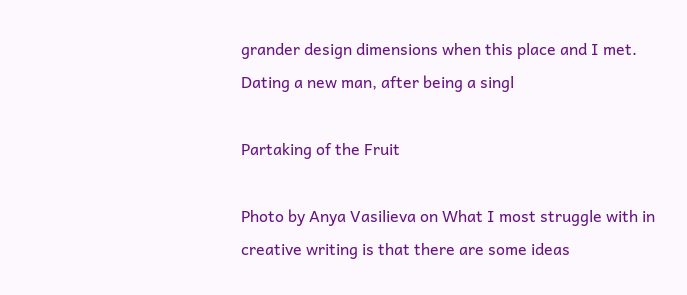grander design dimensions when this place and I met. Dating a new man, after being a singl

Partaking of the Fruit

Photo by Anya Vasilieva on What I most struggle with in creative writing is that there are some ideas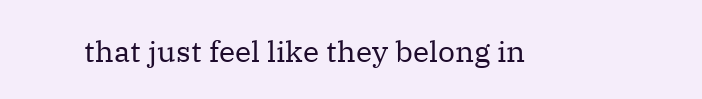that just feel like they belong in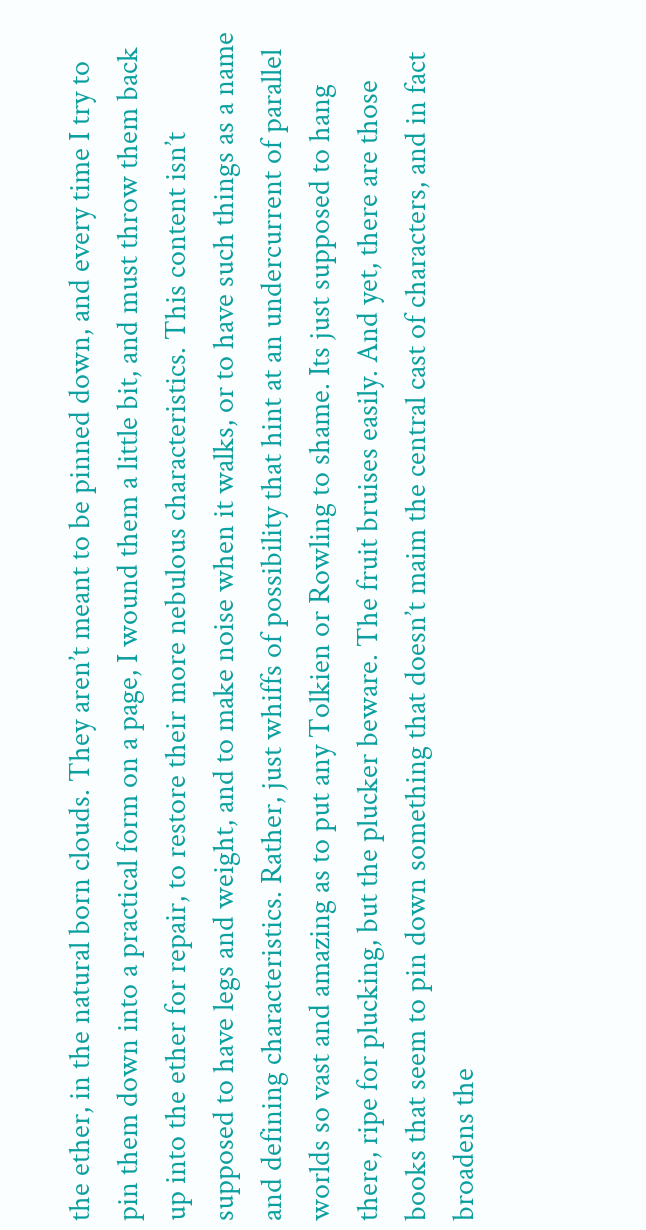the ether, in the natural born clouds. They aren’t meant to be pinned down, and every time I try to pin them down into a practical form on a page, I wound them a little bit, and must throw them back up into the ether for repair, to restore their more nebulous characteristics. This content isn’t supposed to have legs and weight, and to make noise when it walks, or to have such things as a name and defining characteristics. Rather, just whiffs of possibility that hint at an undercurrent of parallel worlds so vast and amazing as to put any Tolkien or Rowling to shame. Its just supposed to hang there, ripe for plucking, but the plucker beware. The fruit bruises easily. And yet, there are those books that seem to pin down something that doesn’t maim the central cast of characters, and in fact broadens the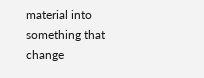material into something that change